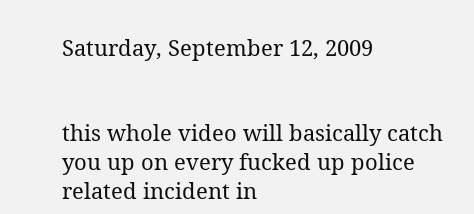Saturday, September 12, 2009


this whole video will basically catch you up on every fucked up police related incident in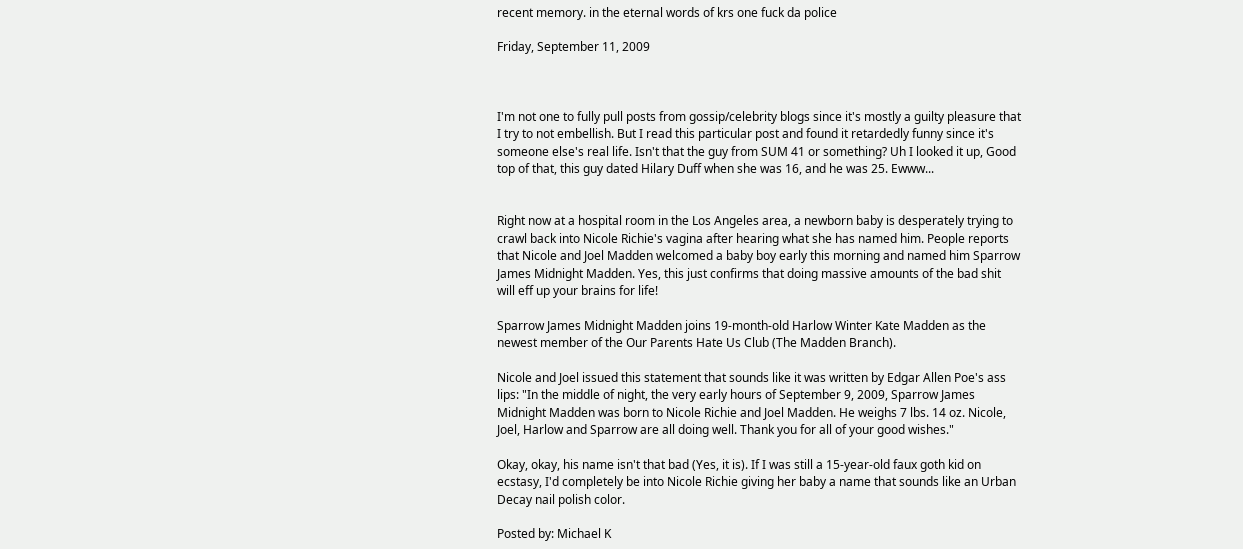recent memory. in the eternal words of krs one fuck da police

Friday, September 11, 2009



I'm not one to fully pull posts from gossip/celebrity blogs since it's mostly a guilty pleasure that I try to not embellish. But I read this particular post and found it retardedly funny since it's someone else's real life. Isn't that the guy from SUM 41 or something? Uh I looked it up, Good top of that, this guy dated Hilary Duff when she was 16, and he was 25. Ewww...


Right now at a hospital room in the Los Angeles area, a newborn baby is desperately trying to crawl back into Nicole Richie's vagina after hearing what she has named him. People reports that Nicole and Joel Madden welcomed a baby boy early this morning and named him Sparrow James Midnight Madden. Yes, this just confirms that doing massive amounts of the bad shit will eff up your brains for life!

Sparrow James Midnight Madden joins 19-month-old Harlow Winter Kate Madden as the newest member of the Our Parents Hate Us Club (The Madden Branch).

Nicole and Joel issued this statement that sounds like it was written by Edgar Allen Poe's ass lips: "In the middle of night, the very early hours of September 9, 2009, Sparrow James Midnight Madden was born to Nicole Richie and Joel Madden. He weighs 7 lbs. 14 oz. Nicole, Joel, Harlow and Sparrow are all doing well. Thank you for all of your good wishes."

Okay, okay, his name isn't that bad (Yes, it is). If I was still a 15-year-old faux goth kid on ecstasy, I'd completely be into Nicole Richie giving her baby a name that sounds like an Urban Decay nail polish color.

Posted by: Michael K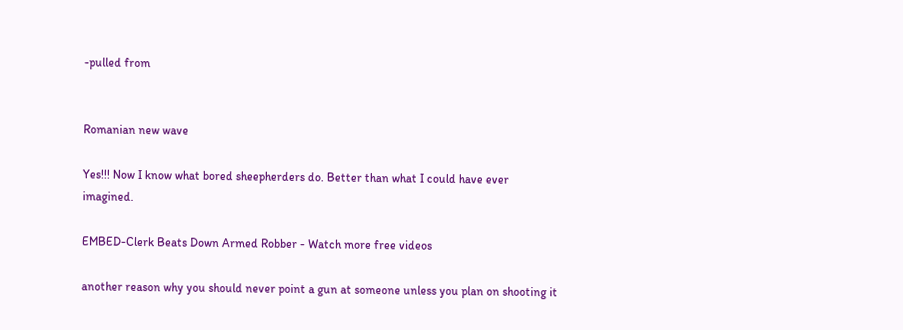-pulled from


Romanian new wave

Yes!!! Now I know what bored sheepherders do. Better than what I could have ever imagined.

EMBED-Clerk Beats Down Armed Robber - Watch more free videos

another reason why you should never point a gun at someone unless you plan on shooting it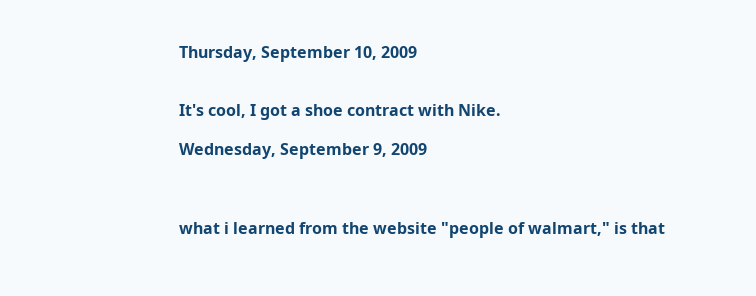Thursday, September 10, 2009


It's cool, I got a shoe contract with Nike.

Wednesday, September 9, 2009



what i learned from the website "people of walmart," is that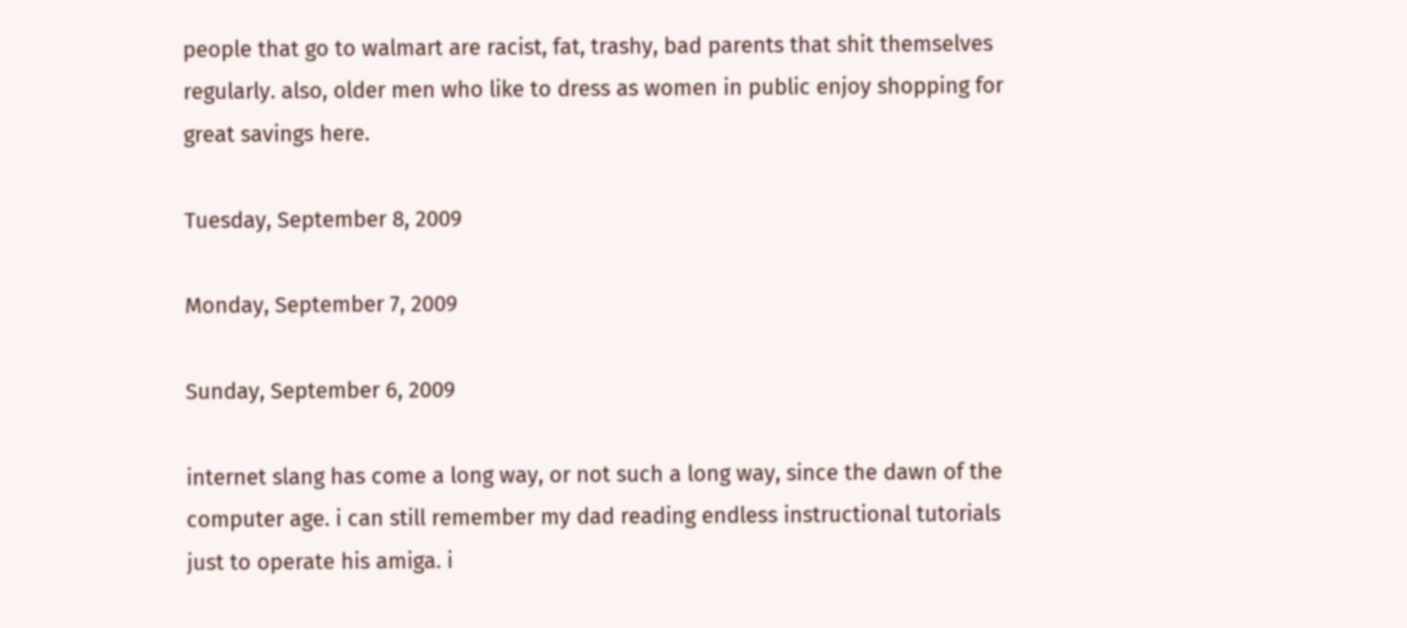people that go to walmart are racist, fat, trashy, bad parents that shit themselves regularly. also, older men who like to dress as women in public enjoy shopping for great savings here.

Tuesday, September 8, 2009

Monday, September 7, 2009

Sunday, September 6, 2009

internet slang has come a long way, or not such a long way, since the dawn of the computer age. i can still remember my dad reading endless instructional tutorials just to operate his amiga. i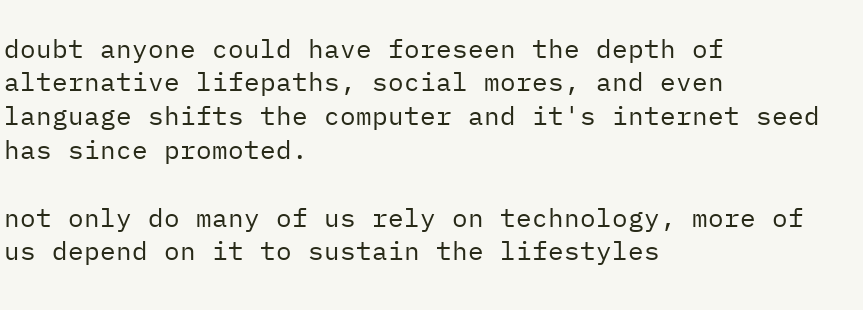doubt anyone could have foreseen the depth of alternative lifepaths, social mores, and even language shifts the computer and it's internet seed has since promoted.

not only do many of us rely on technology, more of us depend on it to sustain the lifestyles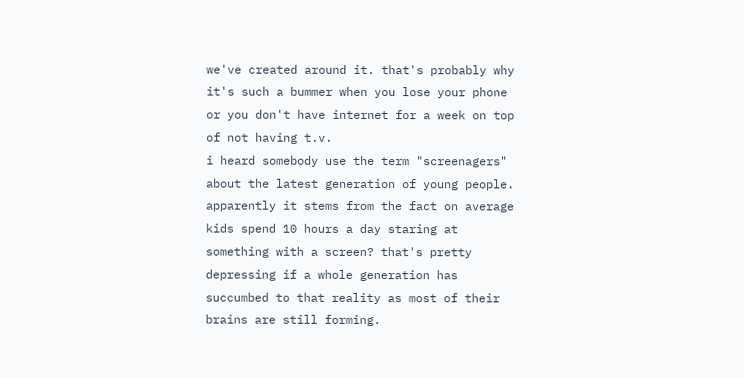we've created around it. that's probably why it's such a bummer when you lose your phone or you don't have internet for a week on top of not having t.v.
i heard somebody use the term "screenagers" about the latest generation of young people. apparently it stems from the fact on average kids spend 10 hours a day staring at something with a screen? that's pretty depressing if a whole generation has succumbed to that reality as most of their brains are still forming.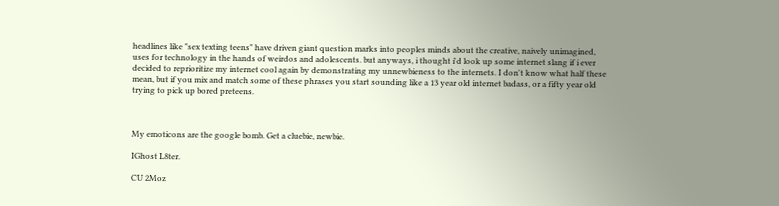headlines like "sex texting teens" have driven giant question marks into peoples minds about the creative, naively unimagined, uses for technology in the hands of weirdos and adolescents. but anyways, i thought i'd look up some internet slang if i ever decided to reprioritize my internet cool again by demonstrating my unnewbieness to the internets. I don't know what half these mean, but if you mix and match some of these phrases you start sounding like a 13 year old internet badass, or a fifty year old trying to pick up bored preteens.



My emoticons are the google bomb. Get a cluebie, newbie.

IGhost L8ter.

CU 2Moz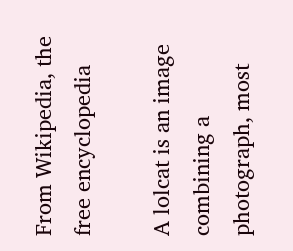From Wikipedia, the free encyclopedia

A lolcat is an image combining a photograph, most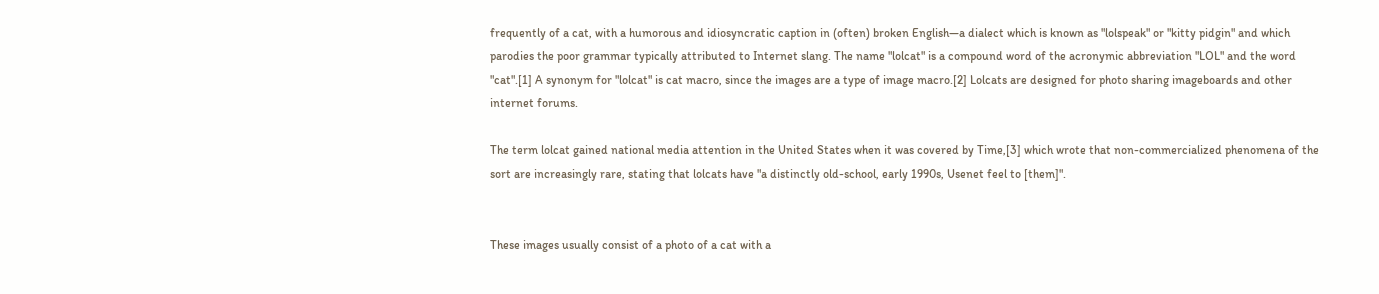frequently of a cat, with a humorous and idiosyncratic caption in (often) broken English—a dialect which is known as "lolspeak" or "kitty pidgin" and which parodies the poor grammar typically attributed to Internet slang. The name "lolcat" is a compound word of the acronymic abbreviation "LOL" and the word "cat".[1] A synonym for "lolcat" is cat macro, since the images are a type of image macro.[2] Lolcats are designed for photo sharing imageboards and other internet forums.

The term lolcat gained national media attention in the United States when it was covered by Time,[3] which wrote that non-commercialized phenomena of the sort are increasingly rare, stating that lolcats have "a distinctly old-school, early 1990s, Usenet feel to [them]".


These images usually consist of a photo of a cat with a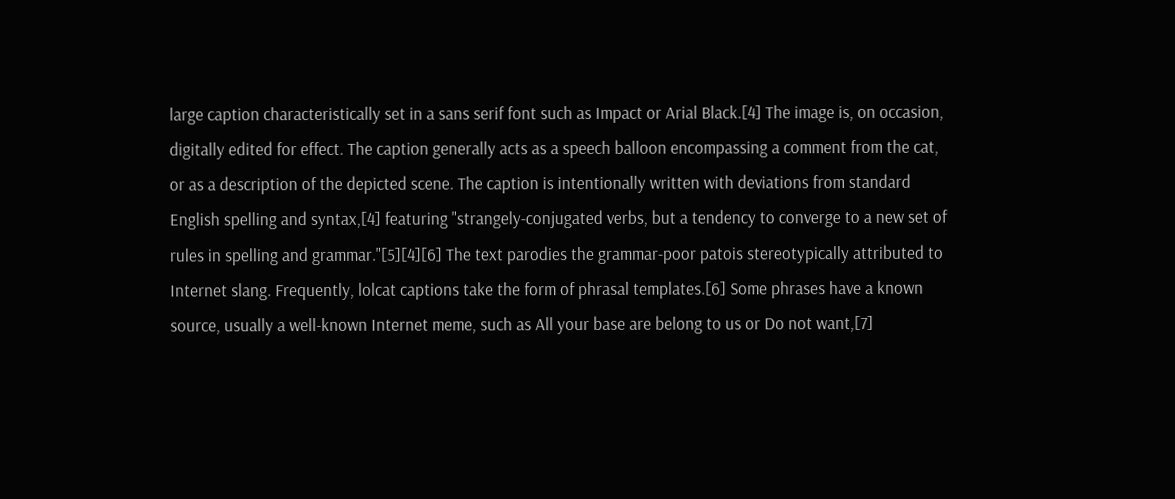large caption characteristically set in a sans serif font such as Impact or Arial Black.[4] The image is, on occasion, digitally edited for effect. The caption generally acts as a speech balloon encompassing a comment from the cat, or as a description of the depicted scene. The caption is intentionally written with deviations from standard English spelling and syntax,[4] featuring "strangely-conjugated verbs, but a tendency to converge to a new set of rules in spelling and grammar."[5][4][6] The text parodies the grammar-poor patois stereotypically attributed to Internet slang. Frequently, lolcat captions take the form of phrasal templates.[6] Some phrases have a known source, usually a well-known Internet meme, such as All your base are belong to us or Do not want,[7]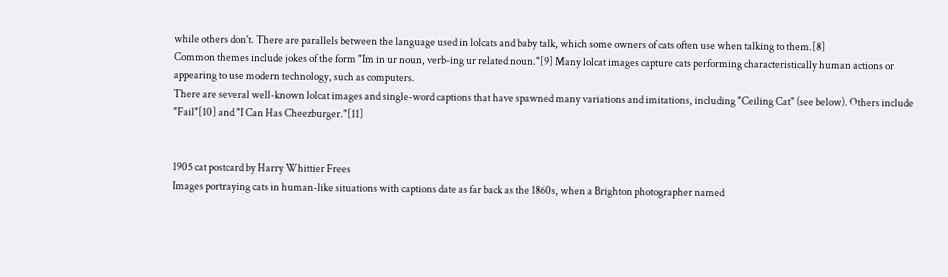while others don't. There are parallels between the language used in lolcats and baby talk, which some owners of cats often use when talking to them.[8]
Common themes include jokes of the form "Im in ur noun, verb-ing ur related noun."[9] Many lolcat images capture cats performing characteristically human actions or appearing to use modern technology, such as computers.
There are several well-known lolcat images and single-word captions that have spawned many variations and imitations, including "Ceiling Cat" (see below). Others include "Fail"[10] and "I Can Has Cheezburger."[11]


1905 cat postcard by Harry Whittier Frees
Images portraying cats in human-like situations with captions date as far back as the 1860s, when a Brighton photographer named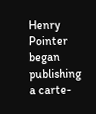Henry Pointer began publishing a carte-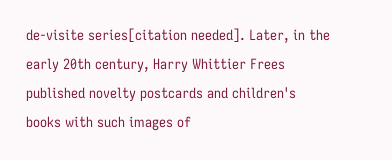de-visite series[citation needed]. Later, in the early 20th century, Harry Whittier Frees published novelty postcards and children's books with such images of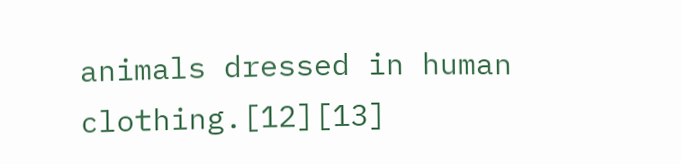animals dressed in human clothing.[12][13]